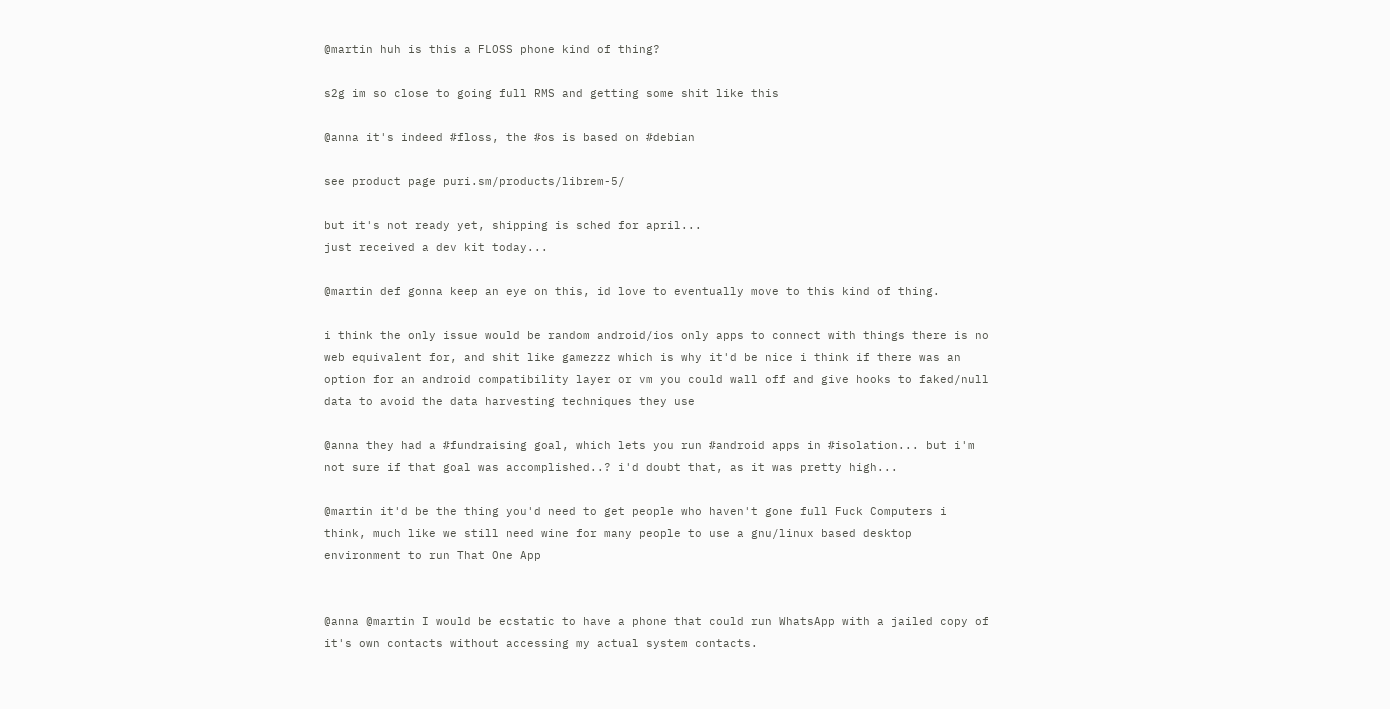@martin huh is this a FLOSS phone kind of thing?

s2g im so close to going full RMS and getting some shit like this

@anna it's indeed #floss, the #os is based on #debian

see product page puri.sm/products/librem-5/

but it's not ready yet, shipping is sched for april...
just received a dev kit today...

@martin def gonna keep an eye on this, id love to eventually move to this kind of thing.

i think the only issue would be random android/ios only apps to connect with things there is no web equivalent for, and shit like gamezzz which is why it'd be nice i think if there was an option for an android compatibility layer or vm you could wall off and give hooks to faked/null data to avoid the data harvesting techniques they use

@anna they had a #fundraising goal, which lets you run #android apps in #isolation... but i'm not sure if that goal was accomplished..? i'd doubt that, as it was pretty high...

@martin it'd be the thing you'd need to get people who haven't gone full Fuck Computers i think, much like we still need wine for many people to use a gnu/linux based desktop environment to run That One App


@anna @martin I would be ecstatic to have a phone that could run WhatsApp with a jailed copy of it's own contacts without accessing my actual system contacts.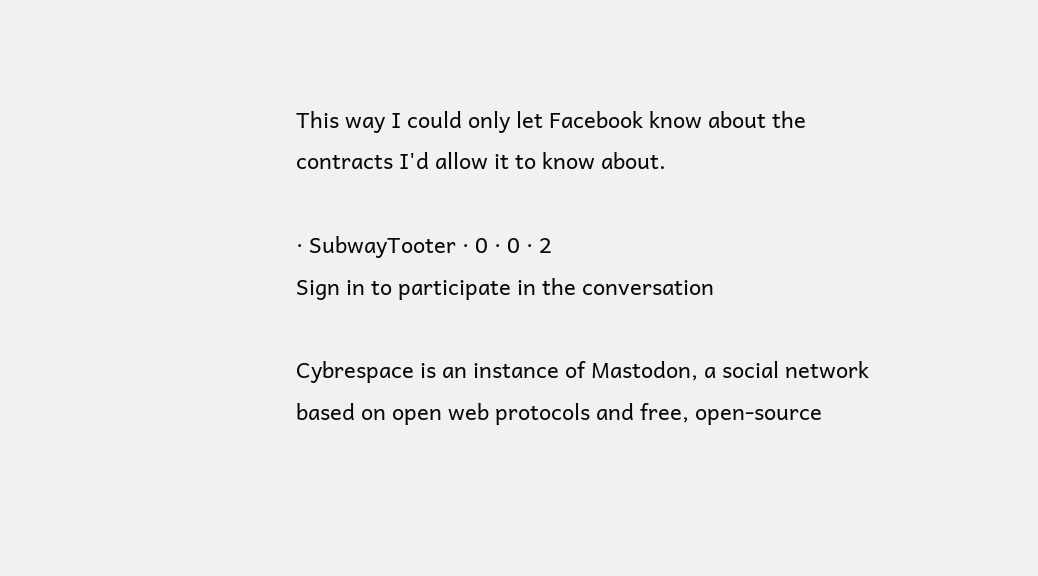This way I could only let Facebook know about the contracts I'd allow it to know about.

· SubwayTooter · 0 · 0 · 2
Sign in to participate in the conversation

Cybrespace is an instance of Mastodon, a social network based on open web protocols and free, open-source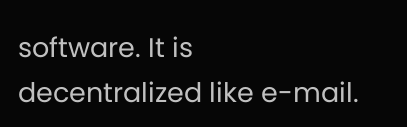software. It is decentralized like e-mail.